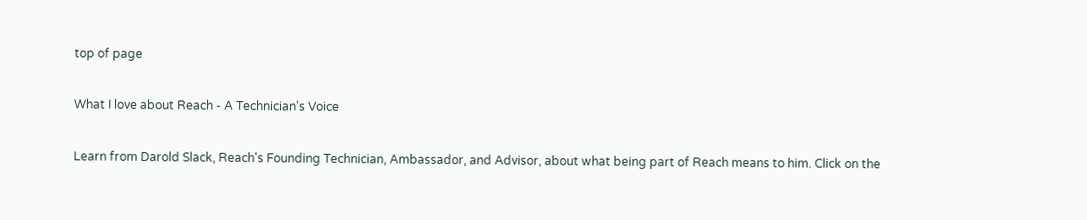top of page

What I love about Reach - A Technician's Voice

Learn from Darold Slack, Reach's Founding Technician, Ambassador, and Advisor, about what being part of Reach means to him. Click on the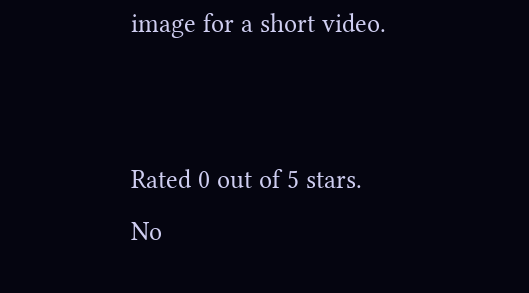image for a short video.


Rated 0 out of 5 stars.
No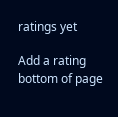ratings yet

Add a rating
bottom of page